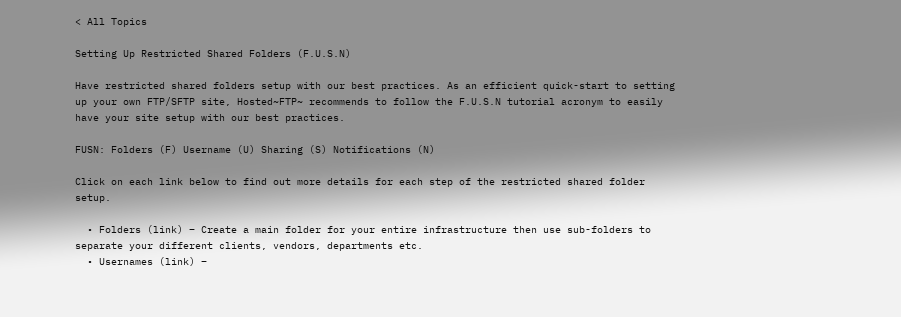< All Topics

Setting Up Restricted Shared Folders (F.U.S.N)

Have restricted shared folders setup with our best practices. As an efficient quick-start to setting up your own FTP/SFTP site, Hosted~FTP~ recommends to follow the F.U.S.N tutorial acronym to easily have your site setup with our best practices.

FUSN: Folders (F) Username (U) Sharing (S) Notifications (N)

Click on each link below to find out more details for each step of the restricted shared folder setup.

  • Folders (link) – Create a main folder for your entire infrastructure then use sub-folders to separate your different clients, vendors, departments etc.
  • Usernames (link) –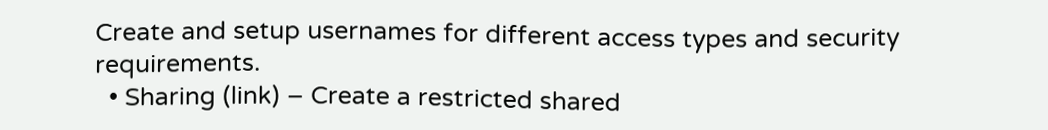Create and setup usernames for different access types and security requirements.
  • Sharing (link) – Create a restricted shared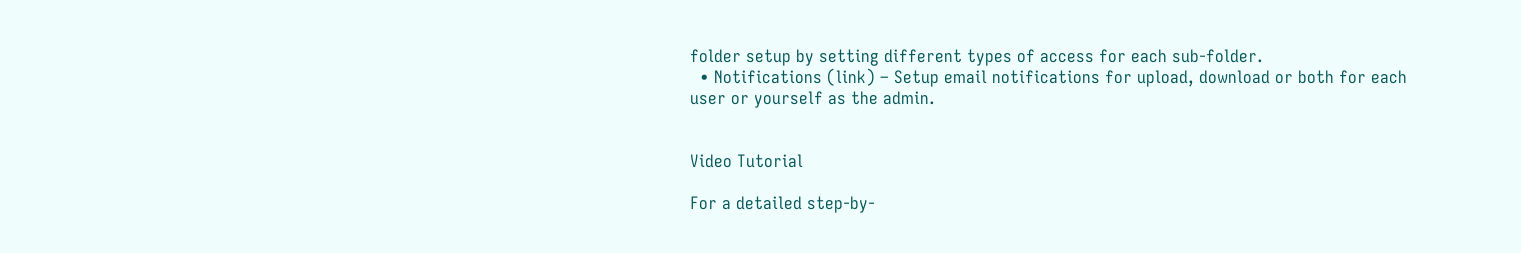folder setup by setting different types of access for each sub-folder.
  • Notifications (link) – Setup email notifications for upload, download or both for each user or yourself as the admin.


Video Tutorial

For a detailed step-by-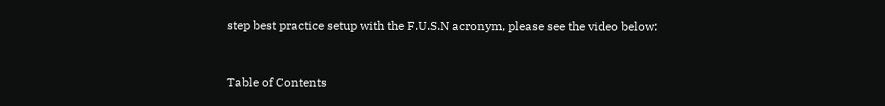step best practice setup with the F.U.S.N acronym, please see the video below:


Table of Contents